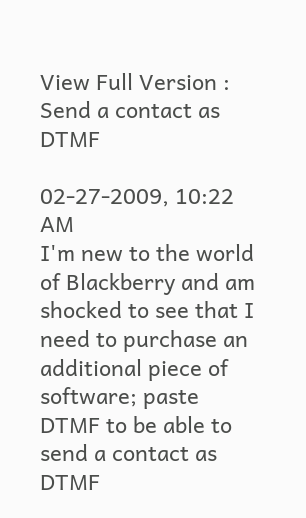View Full Version : Send a contact as DTMF

02-27-2009, 10:22 AM
I'm new to the world of Blackberry and am shocked to see that I need to purchase an additional piece of software; paste DTMF to be able to send a contact as DTMF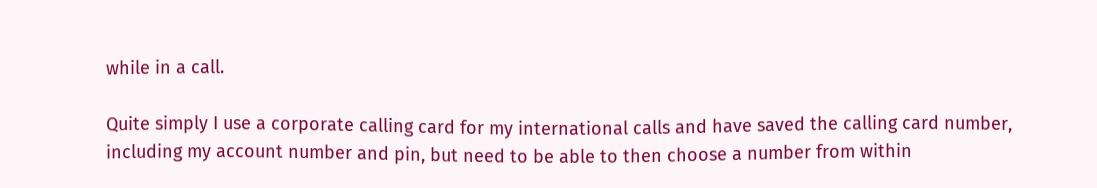while in a call.

Quite simply I use a corporate calling card for my international calls and have saved the calling card number, including my account number and pin, but need to be able to then choose a number from within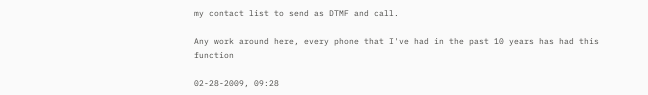my contact list to send as DTMF and call.

Any work around here, every phone that I've had in the past 10 years has had this function

02-28-2009, 09:28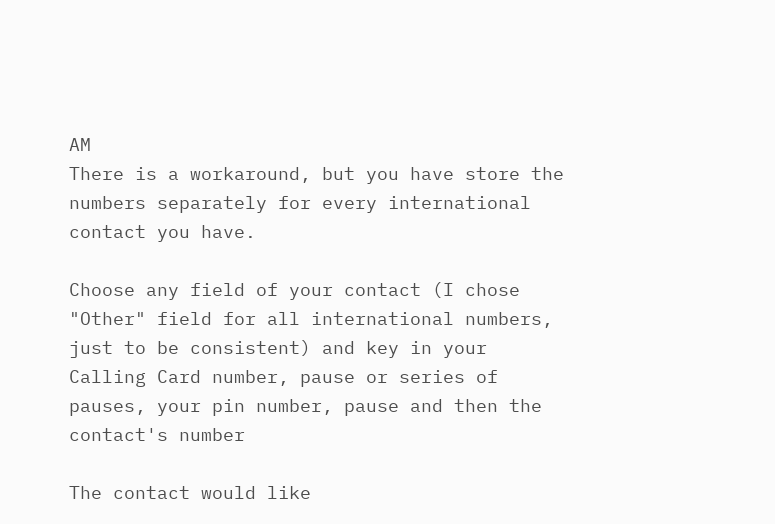AM
There is a workaround, but you have store the numbers separately for every international contact you have.

Choose any field of your contact (I chose "Other" field for all international numbers, just to be consistent) and key in your Calling Card number, pause or series of pauses, your pin number, pause and then the contact's number

The contact would like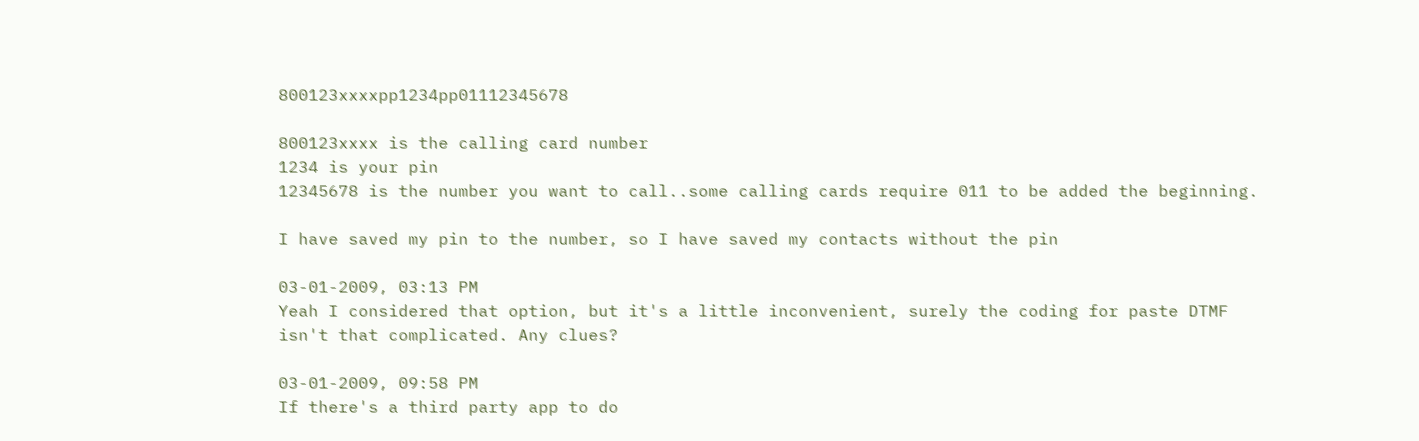800123xxxxpp1234pp01112345678

800123xxxx is the calling card number
1234 is your pin
12345678 is the number you want to call..some calling cards require 011 to be added the beginning.

I have saved my pin to the number, so I have saved my contacts without the pin

03-01-2009, 03:13 PM
Yeah I considered that option, but it's a little inconvenient, surely the coding for paste DTMF isn't that complicated. Any clues?

03-01-2009, 09:58 PM
If there's a third party app to do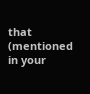that (mentioned in your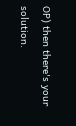OP) then there's your solution.